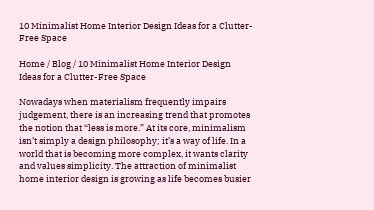10 Minimalist Home Interior Design Ideas for a Clutter-Free Space

Home / Blog / 10 Minimalist Home Interior Design Ideas for a Clutter-Free Space

Nowadays when materialism frequently impairs judgement, there is an increasing trend that promotes the notion that “less is more.” At its core, minimalism isn’t simply a design philosophy; it’s a way of life. In a world that is becoming more complex, it wants clarity and values simplicity. The attraction of minimalist home interior design is growing as life becomes busier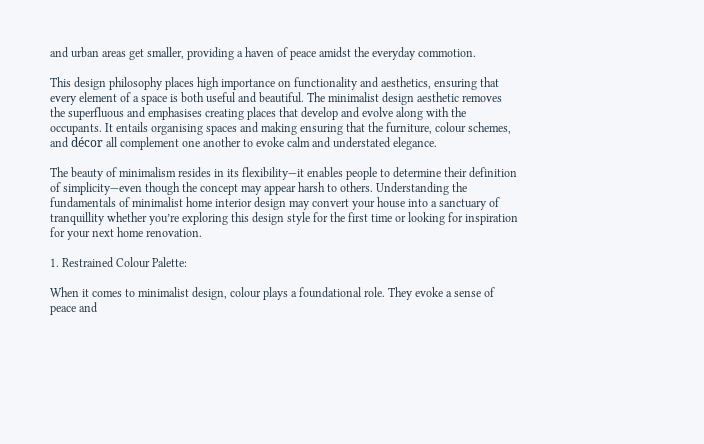and urban areas get smaller, providing a haven of peace amidst the everyday commotion.

This design philosophy places high importance on functionality and aesthetics, ensuring that every element of a space is both useful and beautiful. The minimalist design aesthetic removes the superfluous and emphasises creating places that develop and evolve along with the occupants. It entails organising spaces and making ensuring that the furniture, colour schemes, and décor all complement one another to evoke calm and understated elegance.

The beauty of minimalism resides in its flexibility—it enables people to determine their definition of simplicity—even though the concept may appear harsh to others. Understanding the fundamentals of minimalist home interior design may convert your house into a sanctuary of tranquillity whether you’re exploring this design style for the first time or looking for inspiration for your next home renovation.

1. Restrained Colour Palette:

When it comes to minimalist design, colour plays a foundational role. They evoke a sense of peace and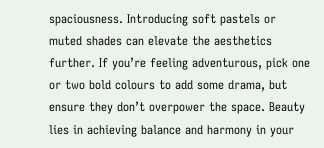spaciousness. Introducing soft pastels or muted shades can elevate the aesthetics further. If you’re feeling adventurous, pick one or two bold colours to add some drama, but ensure they don’t overpower the space. Beauty lies in achieving balance and harmony in your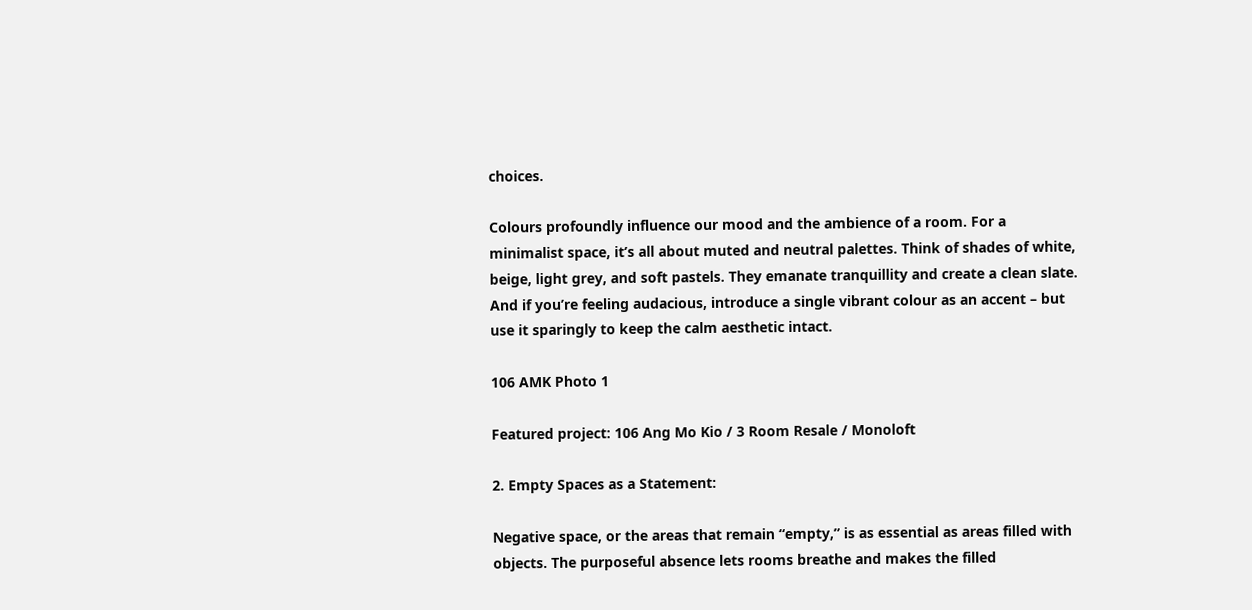choices.

Colours profoundly influence our mood and the ambience of a room. For a minimalist space, it’s all about muted and neutral palettes. Think of shades of white, beige, light grey, and soft pastels. They emanate tranquillity and create a clean slate. And if you’re feeling audacious, introduce a single vibrant colour as an accent – but use it sparingly to keep the calm aesthetic intact.

106 AMK Photo 1

Featured project: 106 Ang Mo Kio / 3 Room Resale / Monoloft

2. Empty Spaces as a Statement:

Negative space, or the areas that remain “empty,” is as essential as areas filled with objects. The purposeful absence lets rooms breathe and makes the filled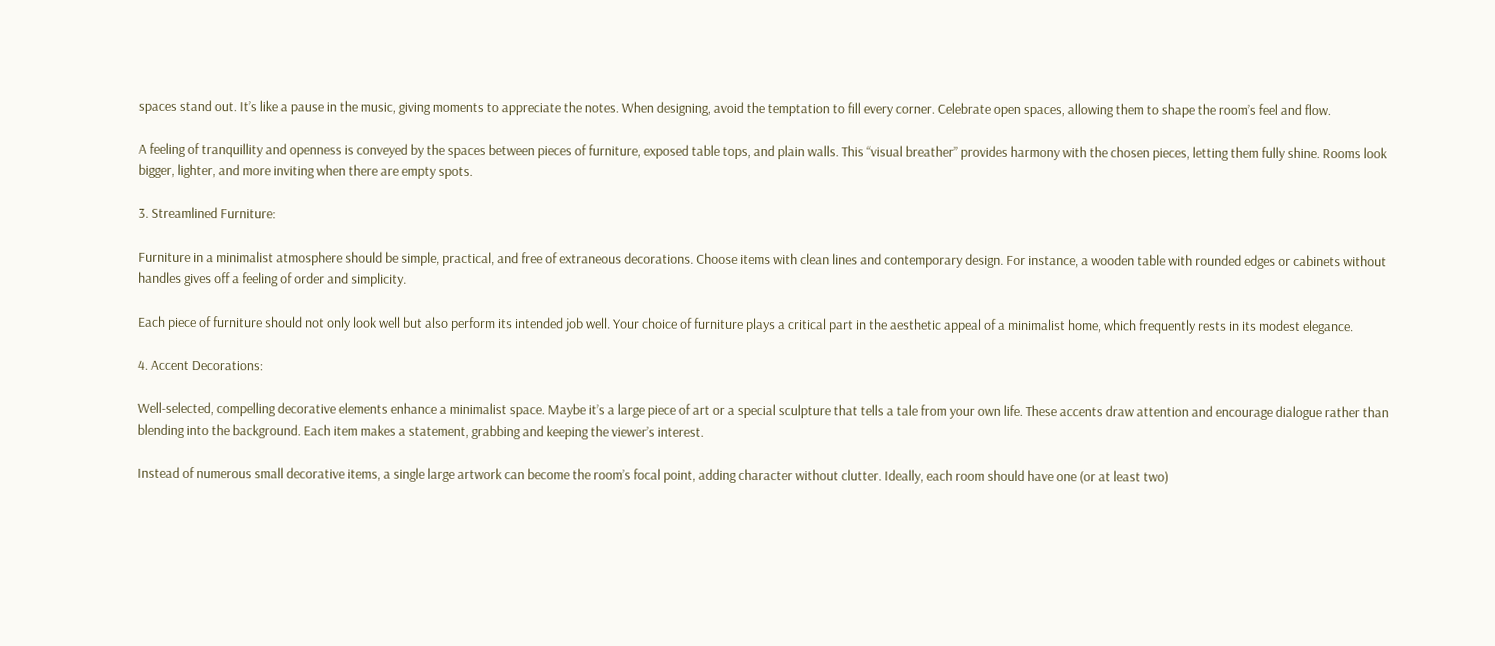spaces stand out. It’s like a pause in the music, giving moments to appreciate the notes. When designing, avoid the temptation to fill every corner. Celebrate open spaces, allowing them to shape the room’s feel and flow.

A feeling of tranquillity and openness is conveyed by the spaces between pieces of furniture, exposed table tops, and plain walls. This “visual breather” provides harmony with the chosen pieces, letting them fully shine. Rooms look bigger, lighter, and more inviting when there are empty spots.

3. Streamlined Furniture:

Furniture in a minimalist atmosphere should be simple, practical, and free of extraneous decorations. Choose items with clean lines and contemporary design. For instance, a wooden table with rounded edges or cabinets without handles gives off a feeling of order and simplicity.

Each piece of furniture should not only look well but also perform its intended job well. Your choice of furniture plays a critical part in the aesthetic appeal of a minimalist home, which frequently rests in its modest elegance.

4. Accent Decorations:

Well-selected, compelling decorative elements enhance a minimalist space. Maybe it’s a large piece of art or a special sculpture that tells a tale from your own life. These accents draw attention and encourage dialogue rather than blending into the background. Each item makes a statement, grabbing and keeping the viewer’s interest.

Instead of numerous small decorative items, a single large artwork can become the room’s focal point, adding character without clutter. Ideally, each room should have one (or at least two)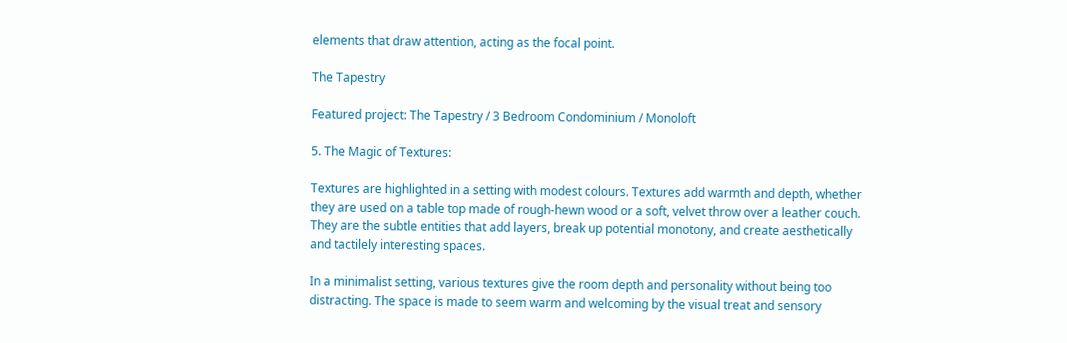elements that draw attention, acting as the focal point.

The Tapestry

Featured project: The Tapestry / 3 Bedroom Condominium / Monoloft

5. The Magic of Textures:

Textures are highlighted in a setting with modest colours. Textures add warmth and depth, whether they are used on a table top made of rough-hewn wood or a soft, velvet throw over a leather couch. They are the subtle entities that add layers, break up potential monotony, and create aesthetically and tactilely interesting spaces.

In a minimalist setting, various textures give the room depth and personality without being too distracting. The space is made to seem warm and welcoming by the visual treat and sensory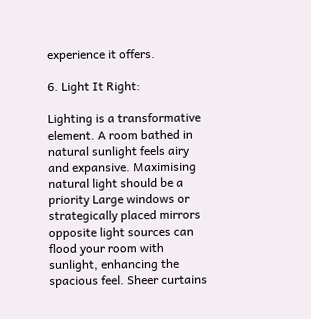experience it offers.

6. Light It Right:

Lighting is a transformative element. A room bathed in natural sunlight feels airy and expansive. Maximising natural light should be a priority Large windows or strategically placed mirrors opposite light sources can flood your room with sunlight, enhancing the spacious feel. Sheer curtains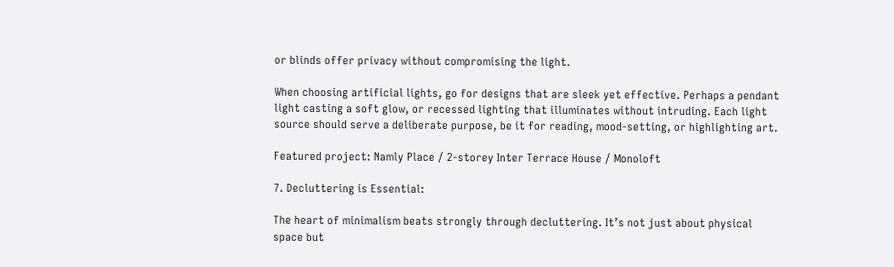or blinds offer privacy without compromising the light.

When choosing artificial lights, go for designs that are sleek yet effective. Perhaps a pendant light casting a soft glow, or recessed lighting that illuminates without intruding. Each light source should serve a deliberate purpose, be it for reading, mood-setting, or highlighting art.

Featured project: Namly Place / 2-storey Inter Terrace House / Monoloft

7. Decluttering is Essential:

The heart of minimalism beats strongly through decluttering. It’s not just about physical space but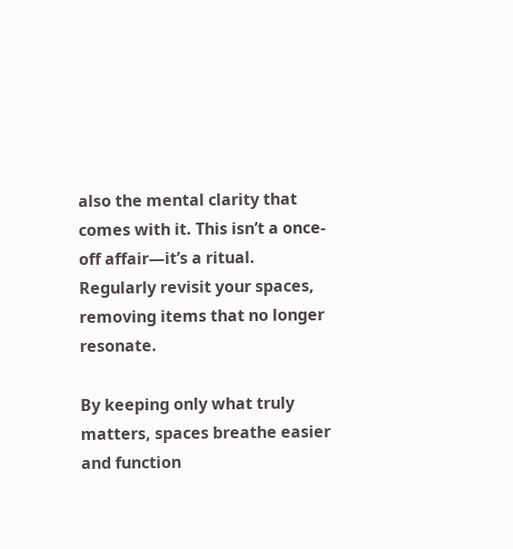also the mental clarity that comes with it. This isn’t a once-off affair—it’s a ritual. Regularly revisit your spaces, removing items that no longer resonate.

By keeping only what truly matters, spaces breathe easier and function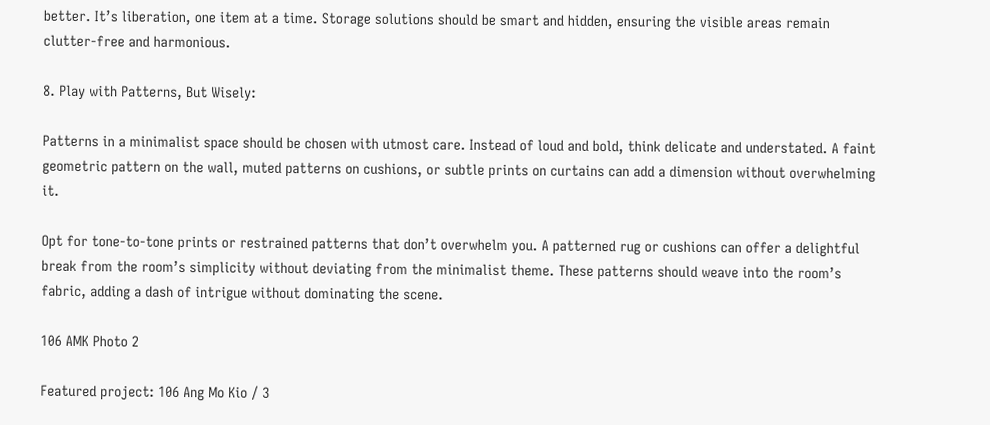better. It’s liberation, one item at a time. Storage solutions should be smart and hidden, ensuring the visible areas remain clutter-free and harmonious.

8. Play with Patterns, But Wisely:

Patterns in a minimalist space should be chosen with utmost care. Instead of loud and bold, think delicate and understated. A faint geometric pattern on the wall, muted patterns on cushions, or subtle prints on curtains can add a dimension without overwhelming it.

Opt for tone-to-tone prints or restrained patterns that don’t overwhelm you. A patterned rug or cushions can offer a delightful break from the room’s simplicity without deviating from the minimalist theme. These patterns should weave into the room’s fabric, adding a dash of intrigue without dominating the scene.

106 AMK Photo 2

Featured project: 106 Ang Mo Kio / 3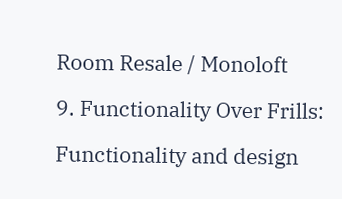Room Resale / Monoloft

9. Functionality Over Frills:

Functionality and design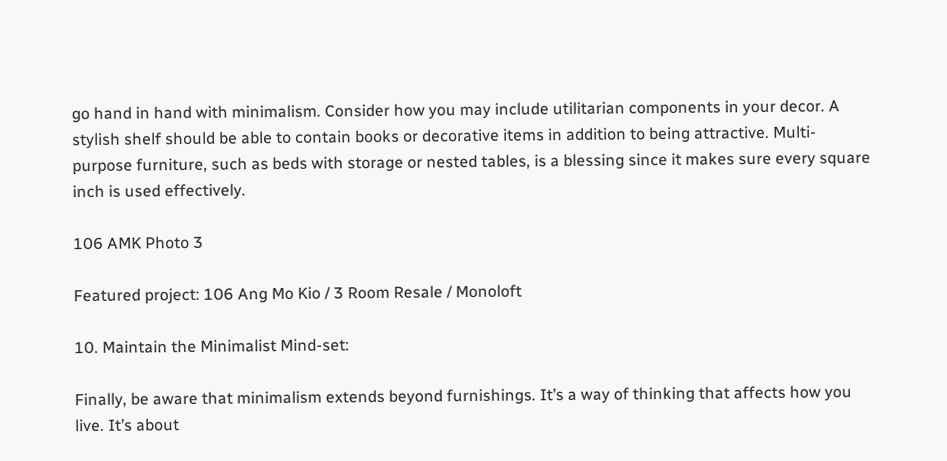go hand in hand with minimalism. Consider how you may include utilitarian components in your decor. A stylish shelf should be able to contain books or decorative items in addition to being attractive. Multi-purpose furniture, such as beds with storage or nested tables, is a blessing since it makes sure every square inch is used effectively.

106 AMK Photo 3

Featured project: 106 Ang Mo Kio / 3 Room Resale / Monoloft

10. Maintain the Minimalist Mind-set:

Finally, be aware that minimalism extends beyond furnishings. It’s a way of thinking that affects how you live. It’s about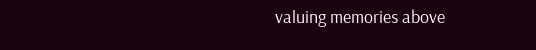valuing memories above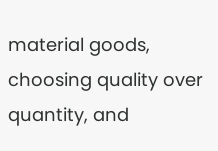material goods, choosing quality over quantity, and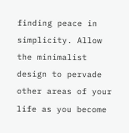finding peace in simplicity. Allow the minimalist design to pervade other areas of your life as you become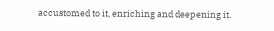accustomed to it, enriching and deepening it.